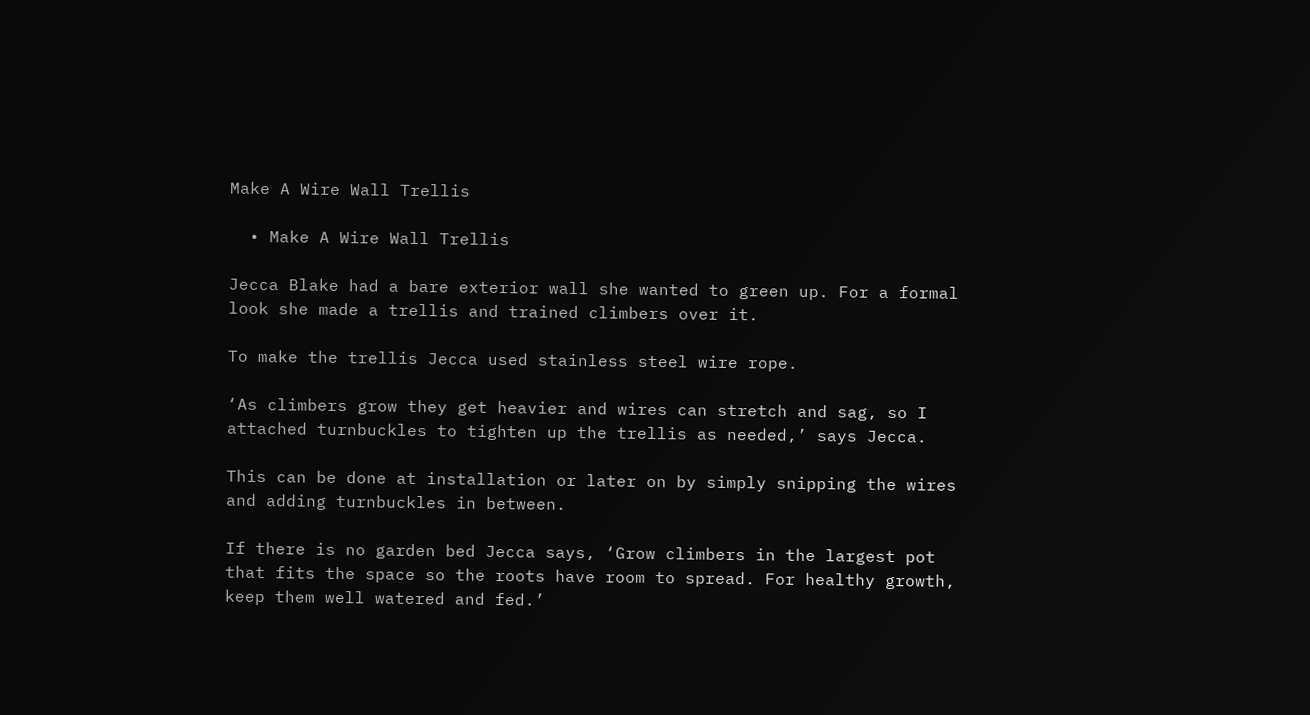Make A Wire Wall Trellis

  • Make A Wire Wall Trellis

Jecca Blake had a bare exterior wall she wanted to green up. For a formal look she made a trellis and trained climbers over it.

To make the trellis Jecca used stainless steel wire rope.

‘As climbers grow they get heavier and wires can stretch and sag, so I attached turnbuckles to tighten up the trellis as needed,’ says Jecca.

This can be done at installation or later on by simply snipping the wires and adding turnbuckles in between.

If there is no garden bed Jecca says, ‘Grow climbers in the largest pot that fits the space so the roots have room to spread. For healthy growth, keep them well watered and fed.’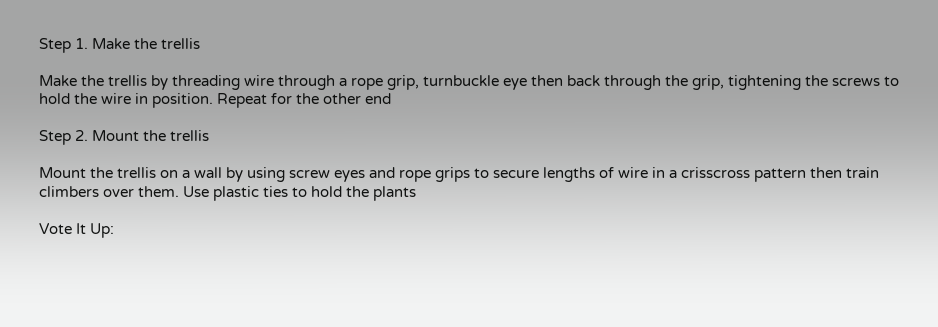Step 1. Make the trellis

Make the trellis by threading wire through a rope grip, turnbuckle eye then back through the grip, tightening the screws to hold the wire in position. Repeat for the other end

Step 2. Mount the trellis

Mount the trellis on a wall by using screw eyes and rope grips to secure lengths of wire in a crisscross pattern then train climbers over them. Use plastic ties to hold the plants

Vote It Up: